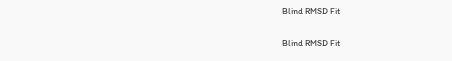Blind RMSD Fit

Blind RMSD Fit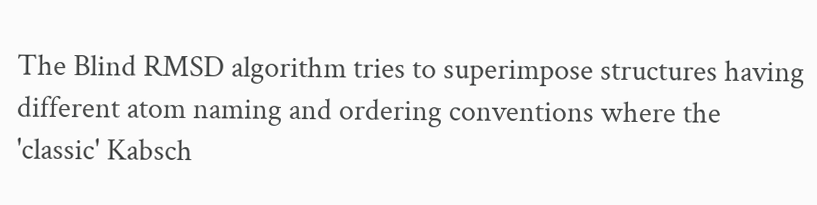The Blind RMSD algorithm tries to superimpose structures having different atom naming and ordering conventions where the 'classic' Kabsch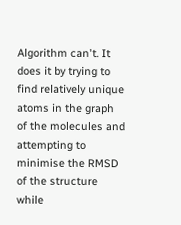Algorithm can't. It does it by trying to find relatively unique atoms in the graph of the molecules and attempting to minimise the RMSD of the structure while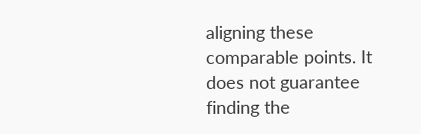aligning these comparable points. It does not guarantee finding the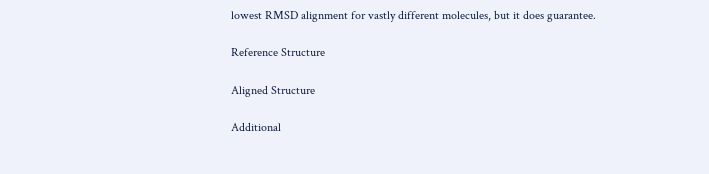lowest RMSD alignment for vastly different molecules, but it does guarantee.

Reference Structure

Aligned Structure

Additional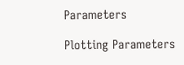Parameters

Plotting Parameters